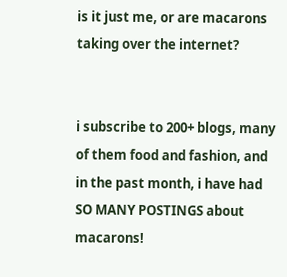is it just me, or are macarons taking over the internet?


i subscribe to 200+ blogs, many of them food and fashion, and in the past month, i have had SO MANY POSTINGS about macarons!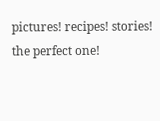pictures! recipes! stories! the perfect one!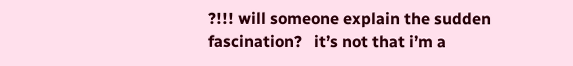?!!! will someone explain the sudden fascination?   it’s not that i’m a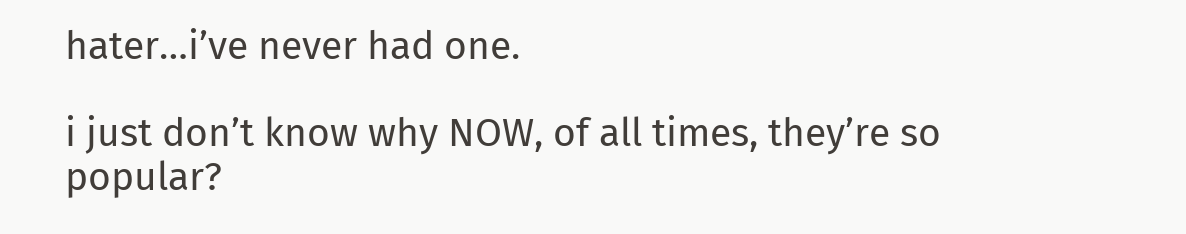hater…i’ve never had one.

i just don’t know why NOW, of all times, they’re so popular?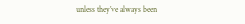unless they’ve always been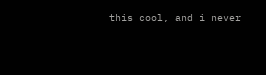this cool, and i never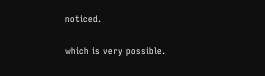noticed.

which is very possible.